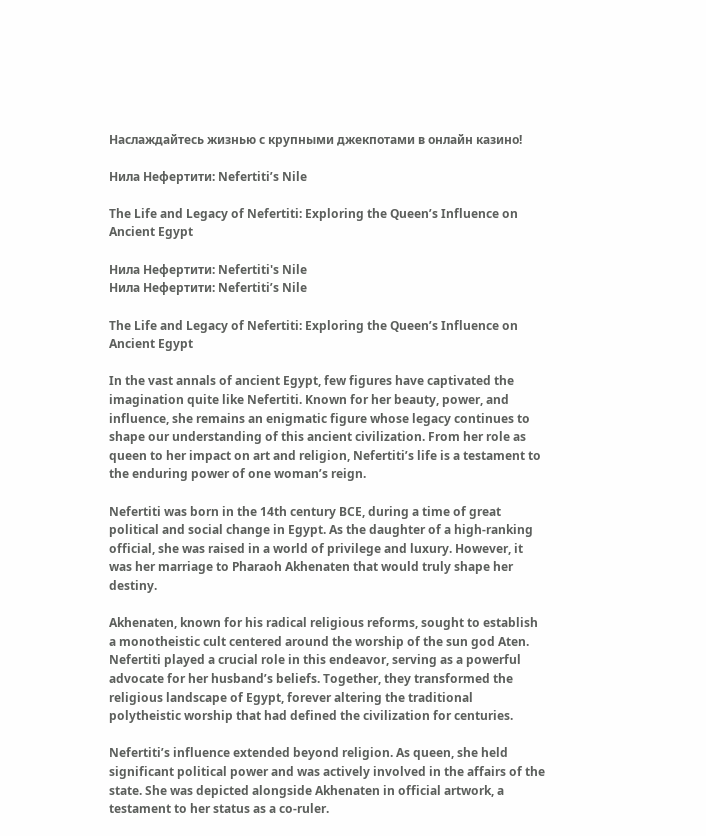Наслаждайтесь жизнью с крупными джекпотами в онлайн казино!

Нила Нефертити: Nefertiti’s Nile

The Life and Legacy of Nefertiti: Exploring the Queen’s Influence on Ancient Egypt

Нила Нефертити: Nefertiti's Nile
Нила Нефертити: Nefertiti’s Nile

The Life and Legacy of Nefertiti: Exploring the Queen’s Influence on Ancient Egypt

In the vast annals of ancient Egypt, few figures have captivated the imagination quite like Nefertiti. Known for her beauty, power, and influence, she remains an enigmatic figure whose legacy continues to shape our understanding of this ancient civilization. From her role as queen to her impact on art and religion, Nefertiti’s life is a testament to the enduring power of one woman’s reign.

Nefertiti was born in the 14th century BCE, during a time of great political and social change in Egypt. As the daughter of a high-ranking official, she was raised in a world of privilege and luxury. However, it was her marriage to Pharaoh Akhenaten that would truly shape her destiny.

Akhenaten, known for his radical religious reforms, sought to establish a monotheistic cult centered around the worship of the sun god Aten. Nefertiti played a crucial role in this endeavor, serving as a powerful advocate for her husband’s beliefs. Together, they transformed the religious landscape of Egypt, forever altering the traditional polytheistic worship that had defined the civilization for centuries.

Nefertiti’s influence extended beyond religion. As queen, she held significant political power and was actively involved in the affairs of the state. She was depicted alongside Akhenaten in official artwork, a testament to her status as a co-ruler.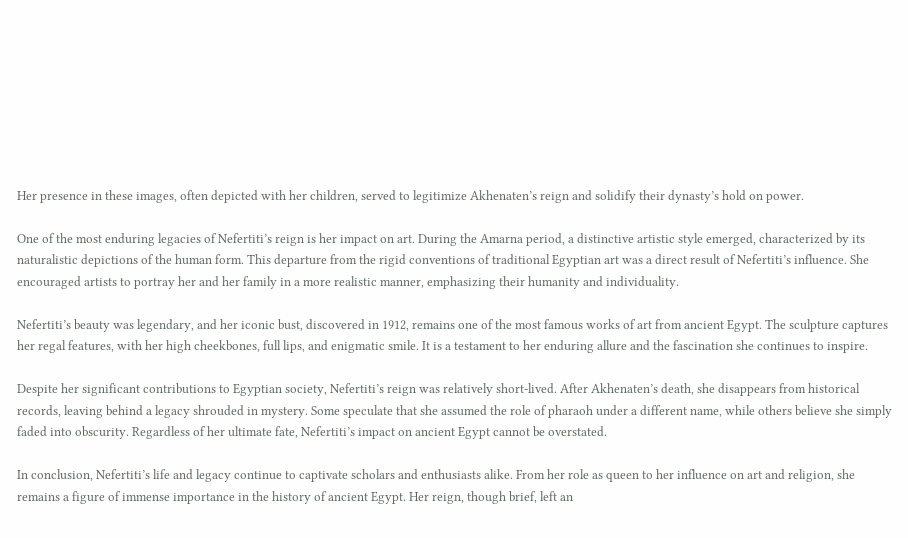Her presence in these images, often depicted with her children, served to legitimize Akhenaten’s reign and solidify their dynasty’s hold on power.

One of the most enduring legacies of Nefertiti’s reign is her impact on art. During the Amarna period, a distinctive artistic style emerged, characterized by its naturalistic depictions of the human form. This departure from the rigid conventions of traditional Egyptian art was a direct result of Nefertiti’s influence. She encouraged artists to portray her and her family in a more realistic manner, emphasizing their humanity and individuality.

Nefertiti’s beauty was legendary, and her iconic bust, discovered in 1912, remains one of the most famous works of art from ancient Egypt. The sculpture captures her regal features, with her high cheekbones, full lips, and enigmatic smile. It is a testament to her enduring allure and the fascination she continues to inspire.

Despite her significant contributions to Egyptian society, Nefertiti’s reign was relatively short-lived. After Akhenaten’s death, she disappears from historical records, leaving behind a legacy shrouded in mystery. Some speculate that she assumed the role of pharaoh under a different name, while others believe she simply faded into obscurity. Regardless of her ultimate fate, Nefertiti’s impact on ancient Egypt cannot be overstated.

In conclusion, Nefertiti’s life and legacy continue to captivate scholars and enthusiasts alike. From her role as queen to her influence on art and religion, she remains a figure of immense importance in the history of ancient Egypt. Her reign, though brief, left an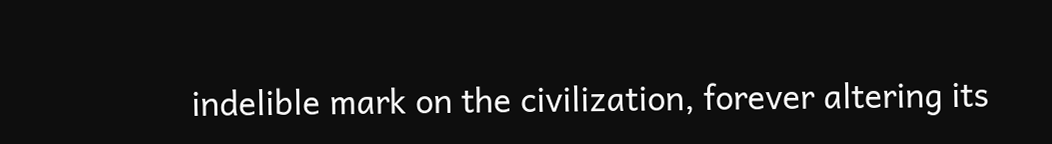indelible mark on the civilization, forever altering its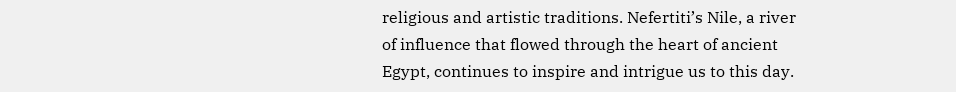religious and artistic traditions. Nefertiti’s Nile, a river of influence that flowed through the heart of ancient Egypt, continues to inspire and intrigue us to this day.